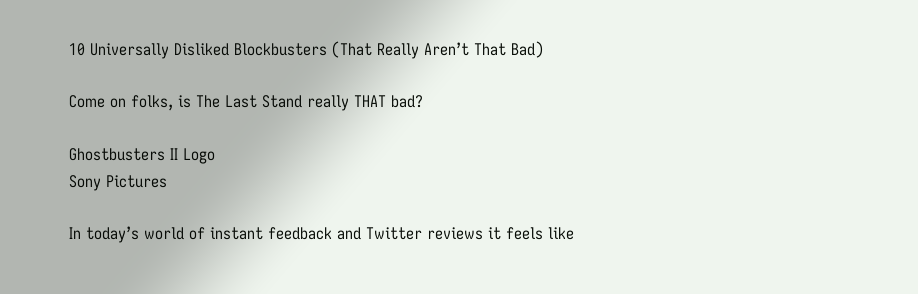10 Universally Disliked Blockbusters (That Really Aren’t That Bad)

Come on folks, is The Last Stand really THAT bad?

Ghostbusters II Logo
Sony Pictures

In today’s world of instant feedback and Twitter reviews it feels like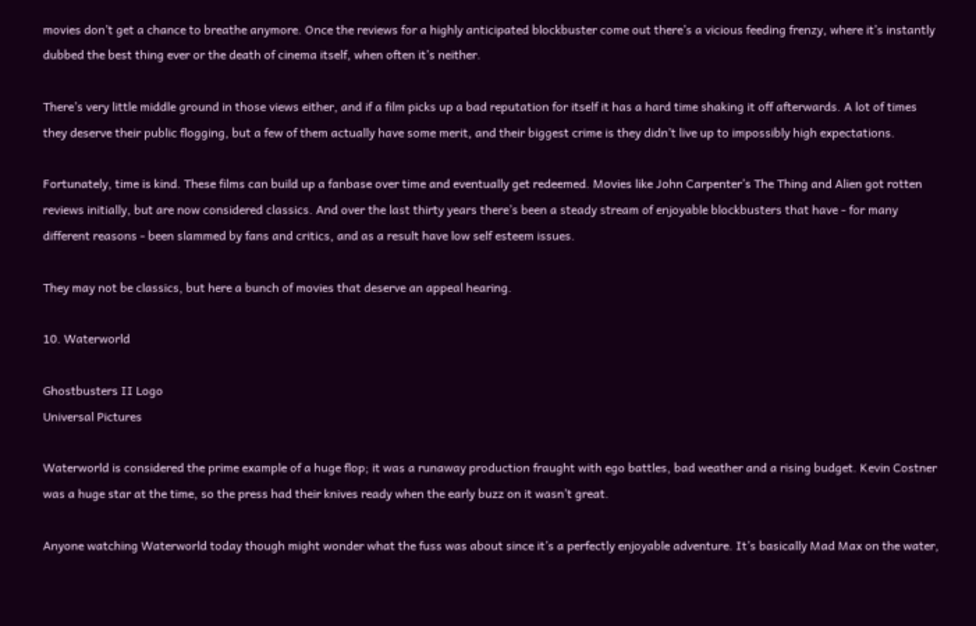movies don’t get a chance to breathe anymore. Once the reviews for a highly anticipated blockbuster come out there’s a vicious feeding frenzy, where it’s instantly dubbed the best thing ever or the death of cinema itself, when often it’s neither.

There’s very little middle ground in those views either, and if a film picks up a bad reputation for itself it has a hard time shaking it off afterwards. A lot of times they deserve their public flogging, but a few of them actually have some merit, and their biggest crime is they didn’t live up to impossibly high expectations.

Fortunately, time is kind. These films can build up a fanbase over time and eventually get redeemed. Movies like John Carpenter’s The Thing and Alien got rotten reviews initially, but are now considered classics. And over the last thirty years there’s been a steady stream of enjoyable blockbusters that have - for many different reasons - been slammed by fans and critics, and as a result have low self esteem issues.

They may not be classics, but here a bunch of movies that deserve an appeal hearing.

10. Waterworld

Ghostbusters II Logo
Universal Pictures

Waterworld is considered the prime example of a huge flop; it was a runaway production fraught with ego battles, bad weather and a rising budget. Kevin Costner was a huge star at the time, so the press had their knives ready when the early buzz on it wasn’t great.

Anyone watching Waterworld today though might wonder what the fuss was about since it’s a perfectly enjoyable adventure. It’s basically Mad Max on the water,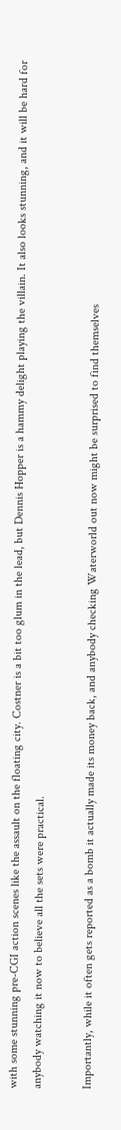with some stunning pre-CGI action scenes like the assault on the floating city. Costner is a bit too glum in the lead, but Dennis Hopper is a hammy delight playing the villain. It also looks stunning, and it will be hard for anybody watching it now to believe all the sets were practical.

Importantly, while it often gets reported as a bomb it actually made its money back, and anybody checking Waterworld out now might be surprised to find themselves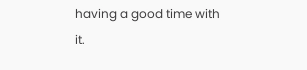having a good time with it.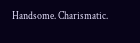Handsome. Charismatic.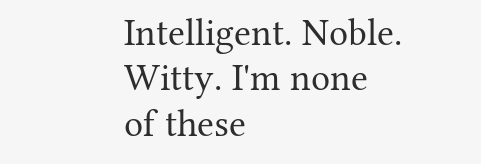Intelligent. Noble. Witty. I'm none of these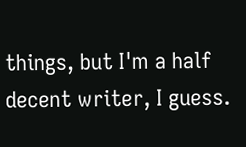things, but I'm a half decent writer, I guess.